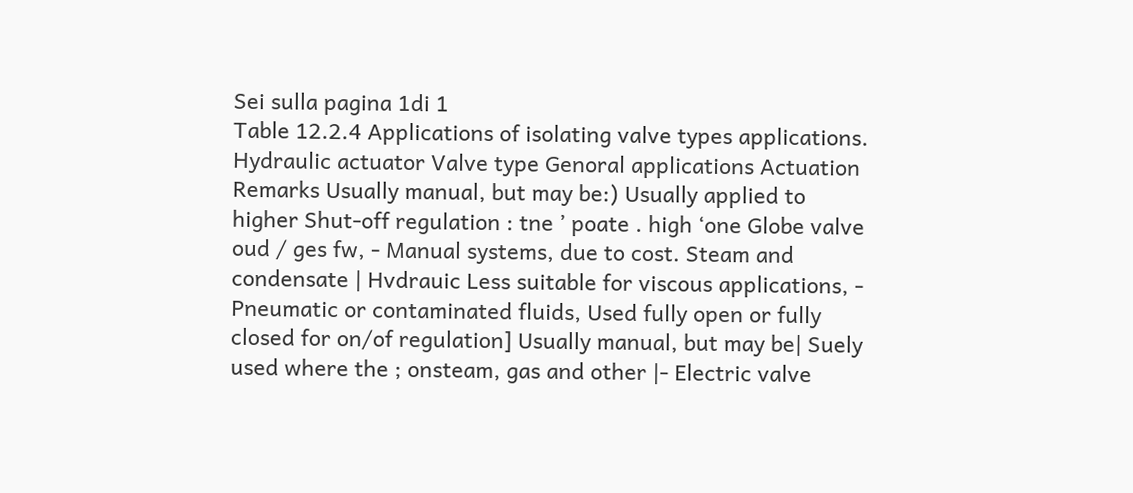Sei sulla pagina 1di 1
Table 12.2.4 Applications of isolating valve types applications. Hydraulic actuator Valve type Genoral applications Actuation Remarks Usually manual, but may be:) Usually applied to higher Shut-off regulation : tne ’ poate . high ‘one Globe valve oud / ges fw, - Manual systems, due to cost. Steam and condensate | Hvdrauic Less suitable for viscous applications, - Pneumatic or contaminated fluids, Used fully open or fully closed for on/of regulation] Usually manual, but may be| Suely used where the ; onsteam, gas and other |- Electric valve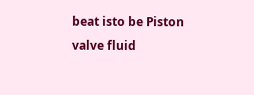beat isto be Piston valve fluid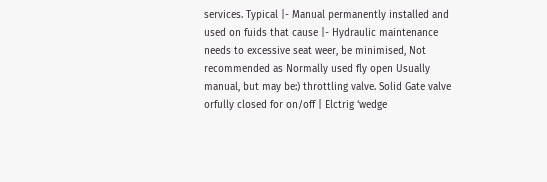services. Typical |- Manual permanently installed and used on fuids that cause |- Hydraulic maintenance needs to excessive seat weer, be minimised, Not recommended as Normally used fly open Usually manual, but may be:) throttling valve. Solid Gate valve orfully closed for on/off | Elctrig ‘wedge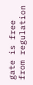gate is free from regulation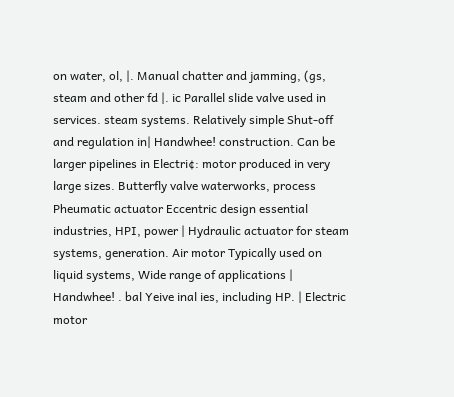on water, ol, |. Manual chatter and jamming, (gs, steam and other fd |. ic Parallel slide valve used in services. steam systems. Relatively simple Shut-off and regulation in| Handwhee! construction. Can be larger pipelines in Electri¢: motor produced in very large sizes. Butterfly valve waterworks, process Pheumatic actuator Eccentric design essential industries, HPI, power | Hydraulic actuator for steam systems, generation. Air motor Typically used on liquid systems, Wide range of applications | Handwhee! . bal Yeive inal ies, including HP. | Electric motor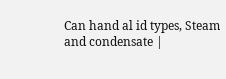Can hand al id types, Steam and condensate |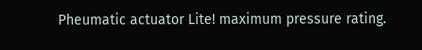Pheumatic actuator Lite! maximum pressure rating.